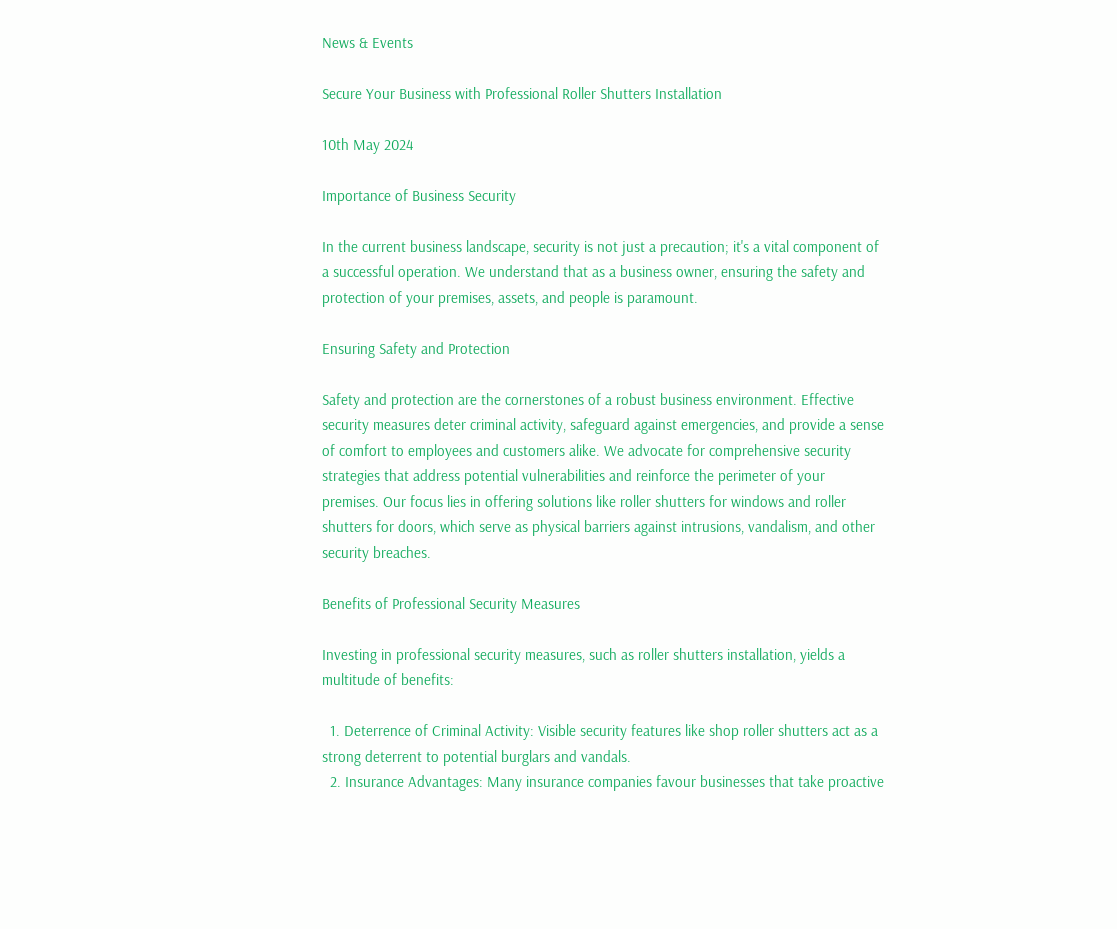News & Events

Secure Your Business with Professional Roller Shutters Installation

10th May 2024

Importance of Business Security

In the current business landscape, security is not just a precaution; it's a vital component of a successful operation. We understand that as a business owner, ensuring the safety and protection of your premises, assets, and people is paramount.

Ensuring Safety and Protection

Safety and protection are the cornerstones of a robust business environment. Effective security measures deter criminal activity, safeguard against emergencies, and provide a sense of comfort to employees and customers alike. We advocate for comprehensive security strategies that address potential vulnerabilities and reinforce the perimeter of your premises. Our focus lies in offering solutions like roller shutters for windows and roller shutters for doors, which serve as physical barriers against intrusions, vandalism, and other security breaches.

Benefits of Professional Security Measures

Investing in professional security measures, such as roller shutters installation, yields a multitude of benefits:

  1. Deterrence of Criminal Activity: Visible security features like shop roller shutters act as a strong deterrent to potential burglars and vandals.
  2. Insurance Advantages: Many insurance companies favour businesses that take proactive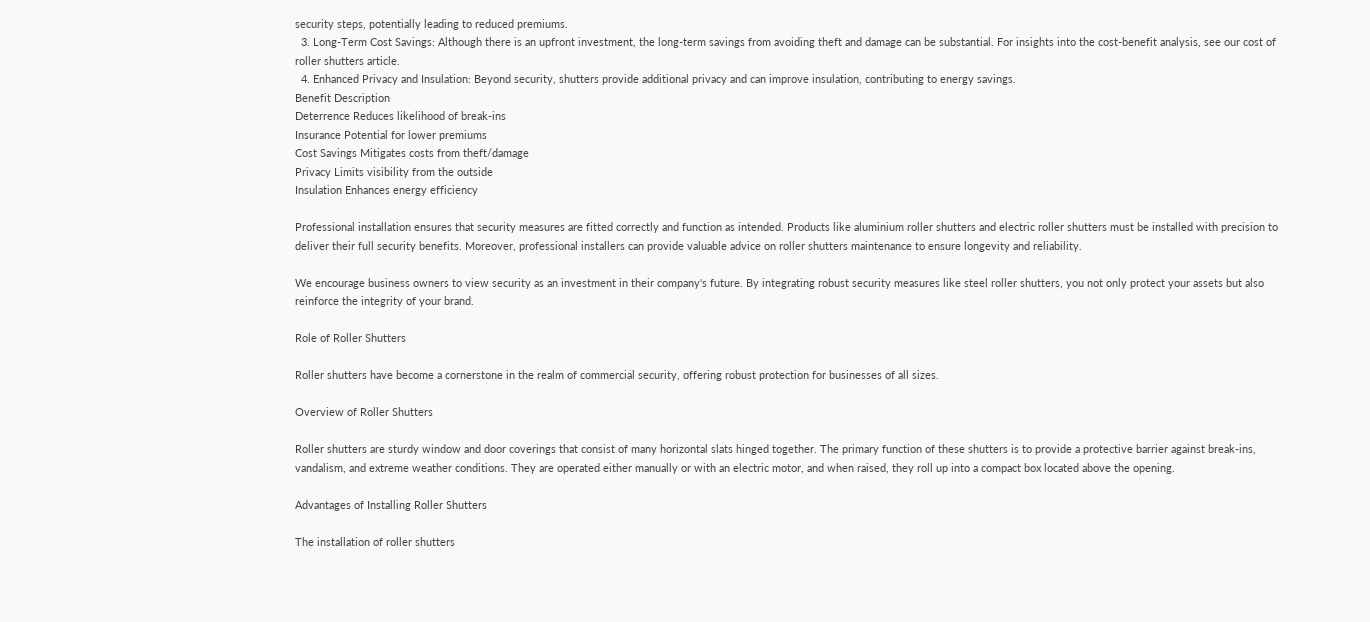security steps, potentially leading to reduced premiums.
  3. Long-Term Cost Savings: Although there is an upfront investment, the long-term savings from avoiding theft and damage can be substantial. For insights into the cost-benefit analysis, see our cost of roller shutters article.
  4. Enhanced Privacy and Insulation: Beyond security, shutters provide additional privacy and can improve insulation, contributing to energy savings.
Benefit Description
Deterrence Reduces likelihood of break-ins
Insurance Potential for lower premiums
Cost Savings Mitigates costs from theft/damage
Privacy Limits visibility from the outside
Insulation Enhances energy efficiency

Professional installation ensures that security measures are fitted correctly and function as intended. Products like aluminium roller shutters and electric roller shutters must be installed with precision to deliver their full security benefits. Moreover, professional installers can provide valuable advice on roller shutters maintenance to ensure longevity and reliability.

We encourage business owners to view security as an investment in their company's future. By integrating robust security measures like steel roller shutters, you not only protect your assets but also reinforce the integrity of your brand.

Role of Roller Shutters

Roller shutters have become a cornerstone in the realm of commercial security, offering robust protection for businesses of all sizes.

Overview of Roller Shutters

Roller shutters are sturdy window and door coverings that consist of many horizontal slats hinged together. The primary function of these shutters is to provide a protective barrier against break-ins, vandalism, and extreme weather conditions. They are operated either manually or with an electric motor, and when raised, they roll up into a compact box located above the opening.

Advantages of Installing Roller Shutters

The installation of roller shutters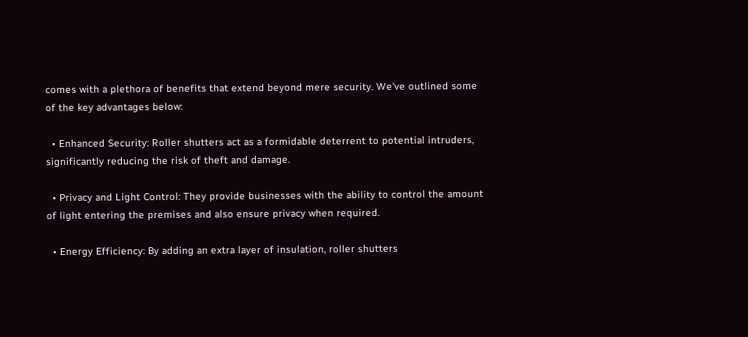comes with a plethora of benefits that extend beyond mere security. We've outlined some of the key advantages below:

  • Enhanced Security: Roller shutters act as a formidable deterrent to potential intruders, significantly reducing the risk of theft and damage.

  • Privacy and Light Control: They provide businesses with the ability to control the amount of light entering the premises and also ensure privacy when required.

  • Energy Efficiency: By adding an extra layer of insulation, roller shutters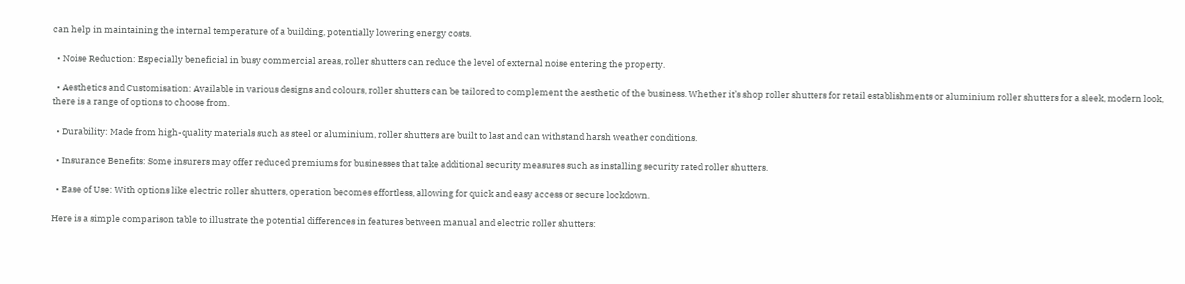can help in maintaining the internal temperature of a building, potentially lowering energy costs.

  • Noise Reduction: Especially beneficial in busy commercial areas, roller shutters can reduce the level of external noise entering the property.

  • Aesthetics and Customisation: Available in various designs and colours, roller shutters can be tailored to complement the aesthetic of the business. Whether it’s shop roller shutters for retail establishments or aluminium roller shutters for a sleek, modern look, there is a range of options to choose from.

  • Durability: Made from high-quality materials such as steel or aluminium, roller shutters are built to last and can withstand harsh weather conditions.

  • Insurance Benefits: Some insurers may offer reduced premiums for businesses that take additional security measures such as installing security rated roller shutters.

  • Ease of Use: With options like electric roller shutters, operation becomes effortless, allowing for quick and easy access or secure lockdown.

Here is a simple comparison table to illustrate the potential differences in features between manual and electric roller shutters: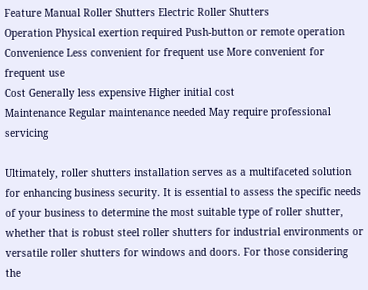Feature Manual Roller Shutters Electric Roller Shutters
Operation Physical exertion required Push-button or remote operation
Convenience Less convenient for frequent use More convenient for frequent use
Cost Generally less expensive Higher initial cost
Maintenance Regular maintenance needed May require professional servicing

Ultimately, roller shutters installation serves as a multifaceted solution for enhancing business security. It is essential to assess the specific needs of your business to determine the most suitable type of roller shutter, whether that is robust steel roller shutters for industrial environments or versatile roller shutters for windows and doors. For those considering the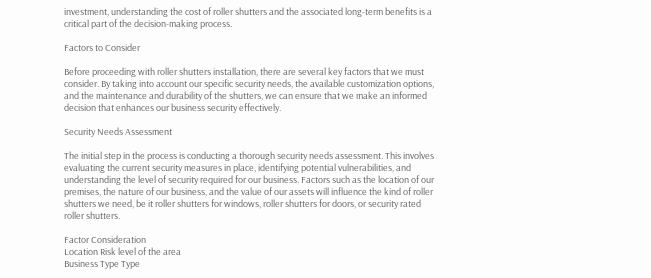investment, understanding the cost of roller shutters and the associated long-term benefits is a critical part of the decision-making process.

Factors to Consider

Before proceeding with roller shutters installation, there are several key factors that we must consider. By taking into account our specific security needs, the available customization options, and the maintenance and durability of the shutters, we can ensure that we make an informed decision that enhances our business security effectively.

Security Needs Assessment

The initial step in the process is conducting a thorough security needs assessment. This involves evaluating the current security measures in place, identifying potential vulnerabilities, and understanding the level of security required for our business. Factors such as the location of our premises, the nature of our business, and the value of our assets will influence the kind of roller shutters we need, be it roller shutters for windows, roller shutters for doors, or security rated roller shutters.

Factor Consideration
Location Risk level of the area
Business Type Type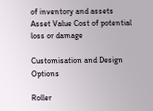of inventory and assets
Asset Value Cost of potential loss or damage

Customisation and Design Options

Roller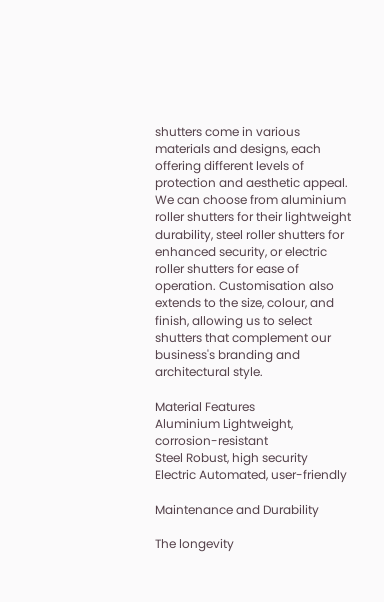shutters come in various materials and designs, each offering different levels of protection and aesthetic appeal. We can choose from aluminium roller shutters for their lightweight durability, steel roller shutters for enhanced security, or electric roller shutters for ease of operation. Customisation also extends to the size, colour, and finish, allowing us to select shutters that complement our business's branding and architectural style.

Material Features
Aluminium Lightweight, corrosion-resistant
Steel Robust, high security
Electric Automated, user-friendly

Maintenance and Durability

The longevity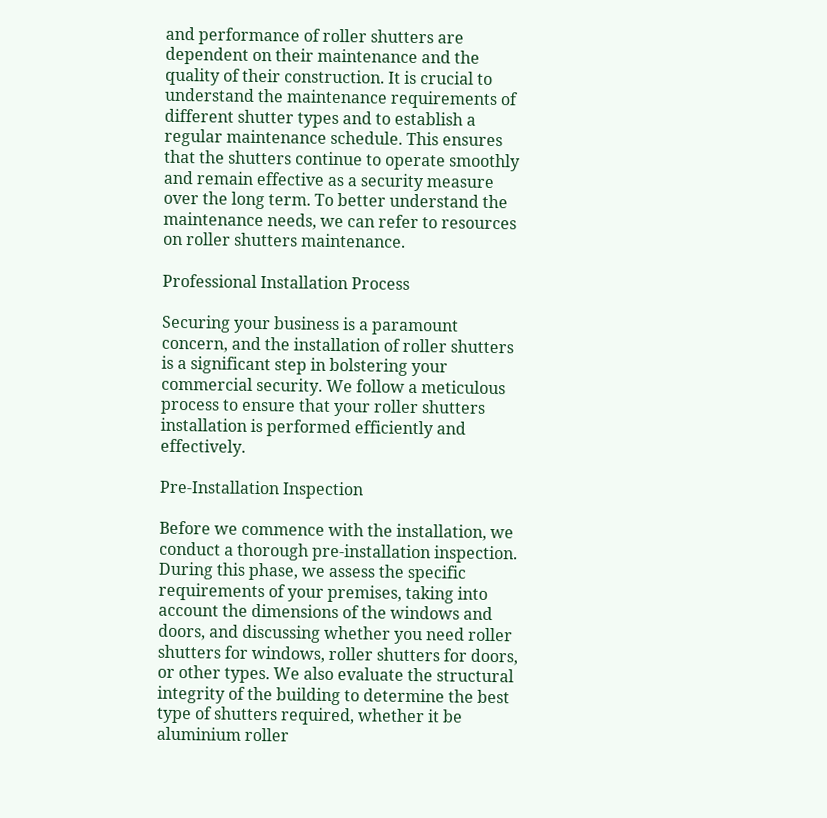and performance of roller shutters are dependent on their maintenance and the quality of their construction. It is crucial to understand the maintenance requirements of different shutter types and to establish a regular maintenance schedule. This ensures that the shutters continue to operate smoothly and remain effective as a security measure over the long term. To better understand the maintenance needs, we can refer to resources on roller shutters maintenance.

Professional Installation Process

Securing your business is a paramount concern, and the installation of roller shutters is a significant step in bolstering your commercial security. We follow a meticulous process to ensure that your roller shutters installation is performed efficiently and effectively.

Pre-Installation Inspection

Before we commence with the installation, we conduct a thorough pre-installation inspection. During this phase, we assess the specific requirements of your premises, taking into account the dimensions of the windows and doors, and discussing whether you need roller shutters for windows, roller shutters for doors, or other types. We also evaluate the structural integrity of the building to determine the best type of shutters required, whether it be aluminium roller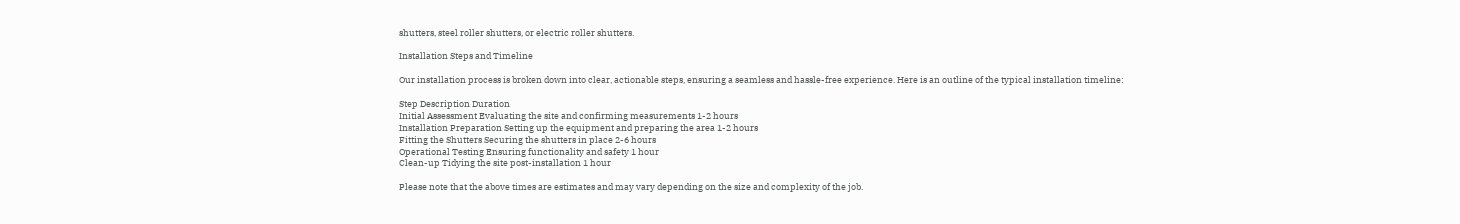shutters, steel roller shutters, or electric roller shutters.

Installation Steps and Timeline

Our installation process is broken down into clear, actionable steps, ensuring a seamless and hassle-free experience. Here is an outline of the typical installation timeline:

Step Description Duration
Initial Assessment Evaluating the site and confirming measurements 1-2 hours
Installation Preparation Setting up the equipment and preparing the area 1-2 hours
Fitting the Shutters Securing the shutters in place 2-6 hours
Operational Testing Ensuring functionality and safety 1 hour
Clean-up Tidying the site post-installation 1 hour

Please note that the above times are estimates and may vary depending on the size and complexity of the job.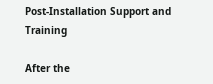Post-Installation Support and Training

After the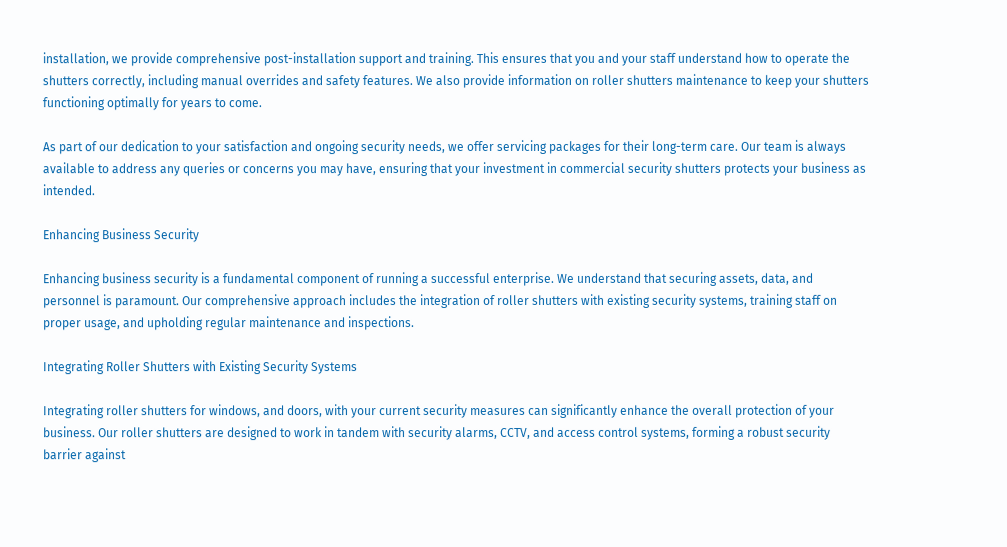installation, we provide comprehensive post-installation support and training. This ensures that you and your staff understand how to operate the shutters correctly, including manual overrides and safety features. We also provide information on roller shutters maintenance to keep your shutters functioning optimally for years to come.

As part of our dedication to your satisfaction and ongoing security needs, we offer servicing packages for their long-term care. Our team is always available to address any queries or concerns you may have, ensuring that your investment in commercial security shutters protects your business as intended.

Enhancing Business Security

Enhancing business security is a fundamental component of running a successful enterprise. We understand that securing assets, data, and personnel is paramount. Our comprehensive approach includes the integration of roller shutters with existing security systems, training staff on proper usage, and upholding regular maintenance and inspections.

Integrating Roller Shutters with Existing Security Systems

Integrating roller shutters for windows, and doors, with your current security measures can significantly enhance the overall protection of your business. Our roller shutters are designed to work in tandem with security alarms, CCTV, and access control systems, forming a robust security barrier against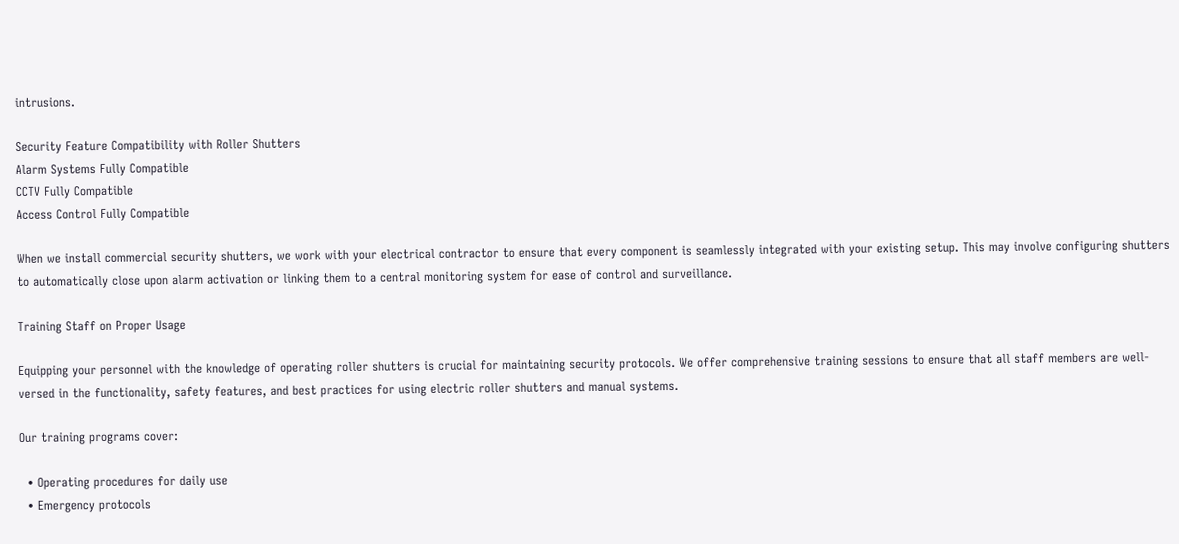intrusions.

Security Feature Compatibility with Roller Shutters
Alarm Systems Fully Compatible
CCTV Fully Compatible
Access Control Fully Compatible

When we install commercial security shutters, we work with your electrical contractor to ensure that every component is seamlessly integrated with your existing setup. This may involve configuring shutters to automatically close upon alarm activation or linking them to a central monitoring system for ease of control and surveillance.

Training Staff on Proper Usage

Equipping your personnel with the knowledge of operating roller shutters is crucial for maintaining security protocols. We offer comprehensive training sessions to ensure that all staff members are well-versed in the functionality, safety features, and best practices for using electric roller shutters and manual systems.

Our training programs cover:

  • Operating procedures for daily use
  • Emergency protocols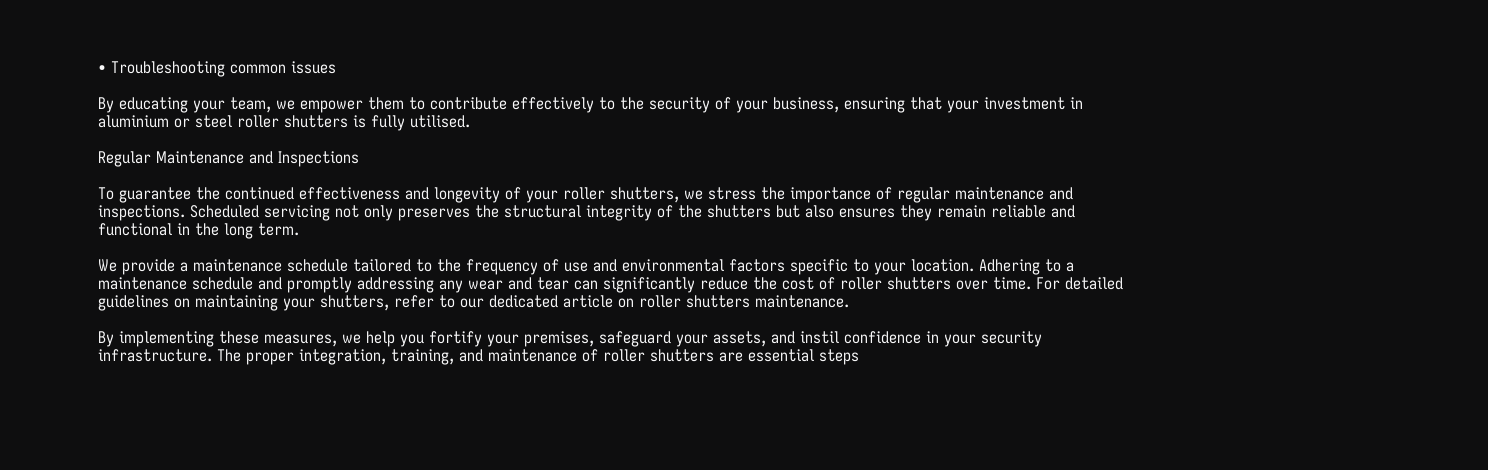• Troubleshooting common issues

By educating your team, we empower them to contribute effectively to the security of your business, ensuring that your investment in aluminium or steel roller shutters is fully utilised.

Regular Maintenance and Inspections

To guarantee the continued effectiveness and longevity of your roller shutters, we stress the importance of regular maintenance and inspections. Scheduled servicing not only preserves the structural integrity of the shutters but also ensures they remain reliable and functional in the long term.

We provide a maintenance schedule tailored to the frequency of use and environmental factors specific to your location. Adhering to a maintenance schedule and promptly addressing any wear and tear can significantly reduce the cost of roller shutters over time. For detailed guidelines on maintaining your shutters, refer to our dedicated article on roller shutters maintenance.

By implementing these measures, we help you fortify your premises, safeguard your assets, and instil confidence in your security infrastructure. The proper integration, training, and maintenance of roller shutters are essential steps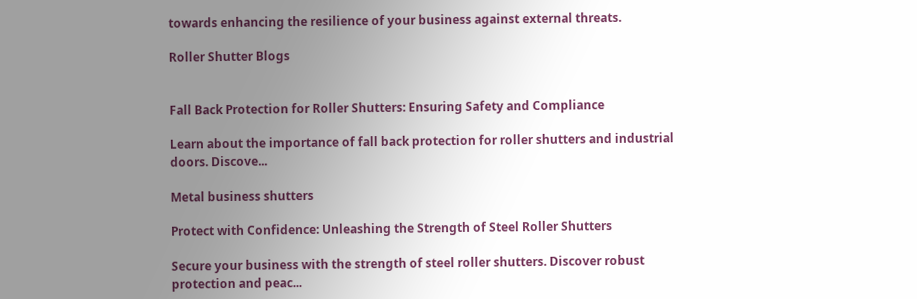towards enhancing the resilience of your business against external threats.

Roller Shutter Blogs


Fall Back Protection for Roller Shutters: Ensuring Safety and Compliance

Learn about the importance of fall back protection for roller shutters and industrial doors. Discove...

Metal business shutters

Protect with Confidence: Unleashing the Strength of Steel Roller Shutters

Secure your business with the strength of steel roller shutters. Discover robust protection and peac...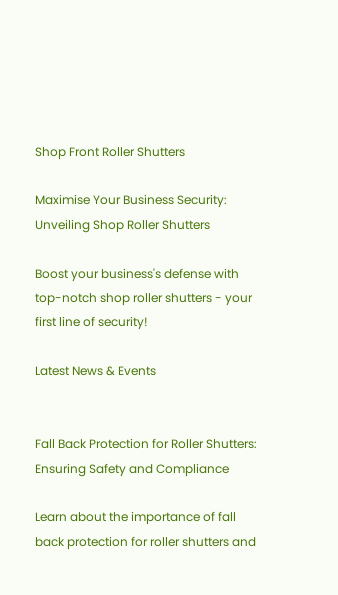Shop Front Roller Shutters

Maximise Your Business Security: Unveiling Shop Roller Shutters

Boost your business's defense with top-notch shop roller shutters - your first line of security!

Latest News & Events


Fall Back Protection for Roller Shutters: Ensuring Safety and Compliance

Learn about the importance of fall back protection for roller shutters and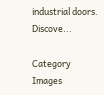industrial doors. Discove...

Category Images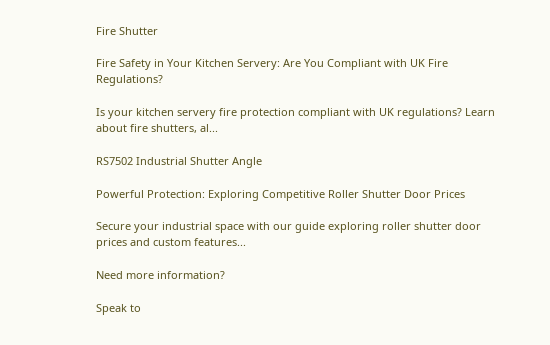Fire Shutter

Fire Safety in Your Kitchen Servery: Are You Compliant with UK Fire Regulations?

Is your kitchen servery fire protection compliant with UK regulations? Learn about fire shutters, al...

RS7502 Industrial Shutter Angle

Powerful Protection: Exploring Competitive Roller Shutter Door Prices

Secure your industrial space with our guide exploring roller shutter door prices and custom features...

Need more information?

Speak to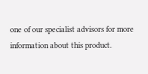one of our specialist advisors for more information about this product.